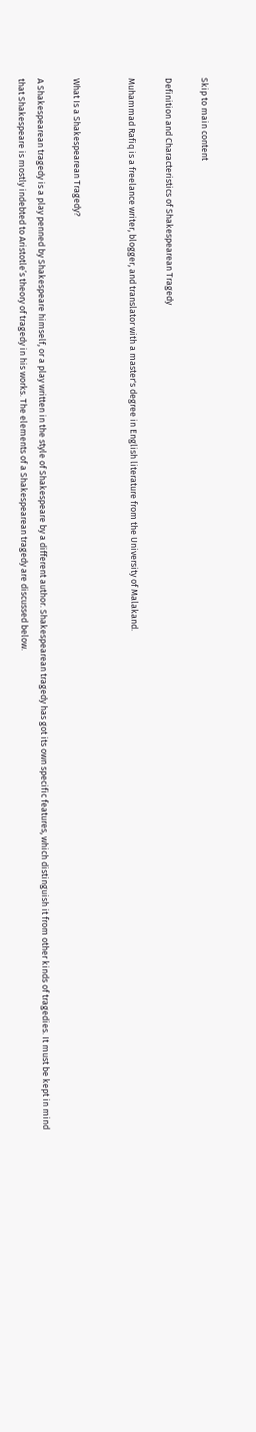Skip to main content

Definition and Characteristics of Shakespearean Tragedy

Muhammad Rafiq is a freelance writer, blogger, and translator with a master's degree in English literature from the University of Malakand.


What Is a Shakespearean Tragedy?

A Shakespearean tragedy is a play penned by Shakespeare himself, or a play written in the style of Shakespeare by a different author. Shakespearean tragedy has got its own specific features, which distinguish it from other kinds of tragedies. It must be kept in mind that Shakespeare is mostly indebted to Aristotle’s theory of tragedy in his works. The elements of a Shakespearean tragedy are discussed below.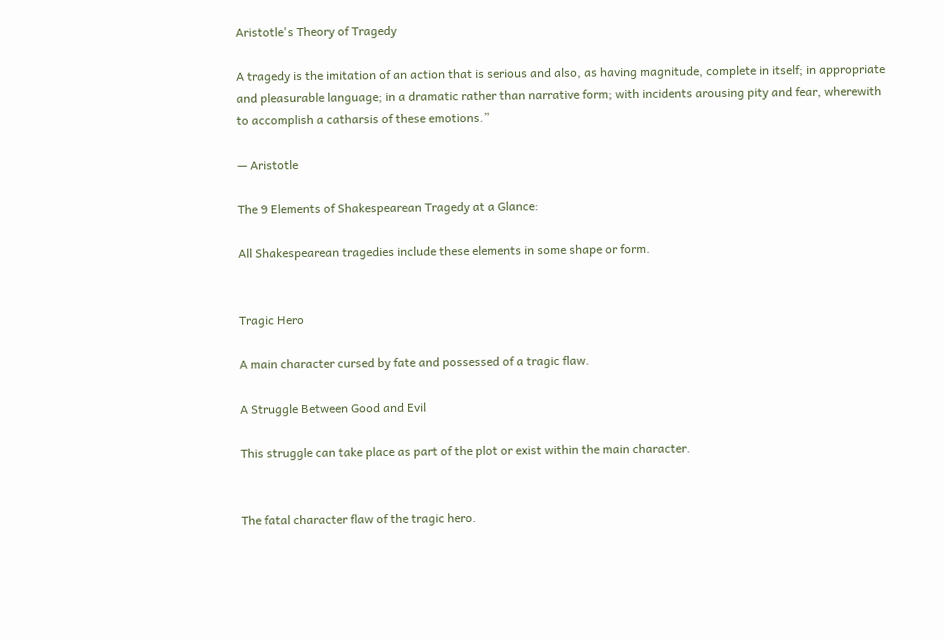Aristotle's Theory of Tragedy

A tragedy is the imitation of an action that is serious and also, as having magnitude, complete in itself; in appropriate and pleasurable language; in a dramatic rather than narrative form; with incidents arousing pity and fear, wherewith to accomplish a catharsis of these emotions.”

— Aristotle

The 9 Elements of Shakespearean Tragedy at a Glance:

All Shakespearean tragedies include these elements in some shape or form.


Tragic Hero

A main character cursed by fate and possessed of a tragic flaw.

A Struggle Between Good and Evil

This struggle can take place as part of the plot or exist within the main character.


The fatal character flaw of the tragic hero.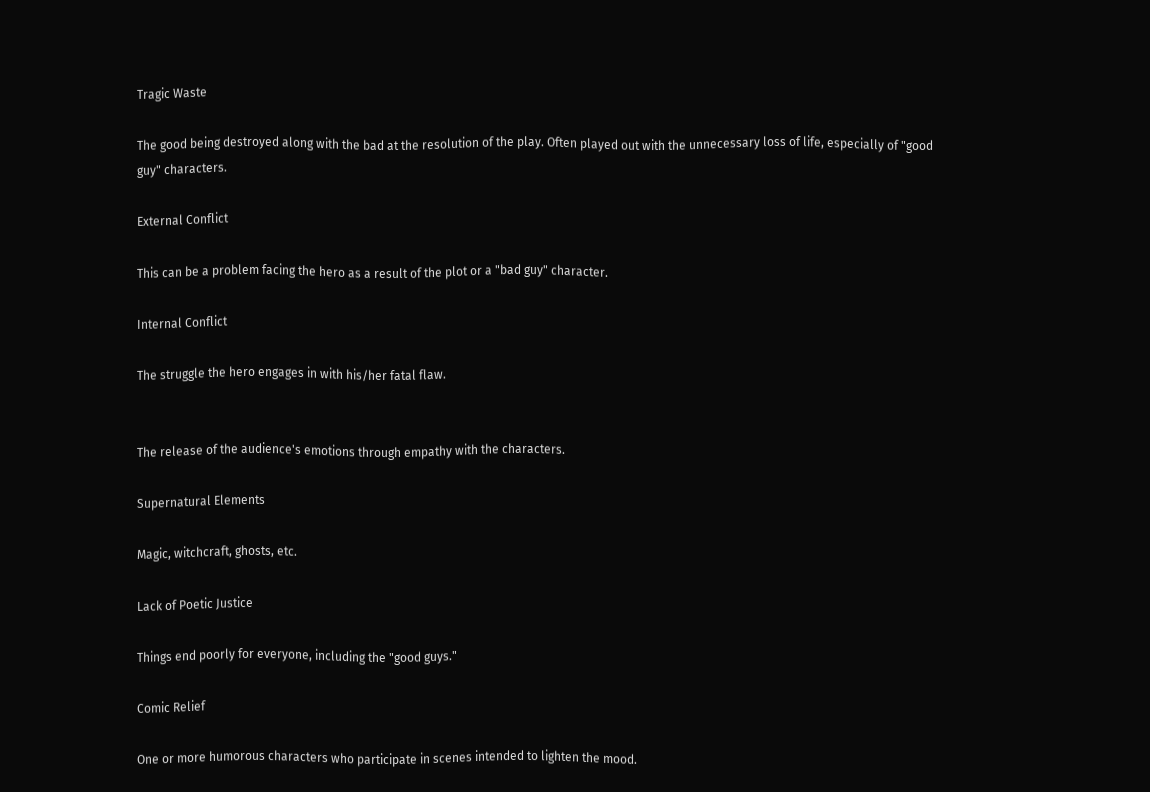Tragic Waste

The good being destroyed along with the bad at the resolution of the play. Often played out with the unnecessary loss of life, especially of "good guy" characters.

External Conflict

This can be a problem facing the hero as a result of the plot or a "bad guy" character.

Internal Conflict

The struggle the hero engages in with his/her fatal flaw.


The release of the audience's emotions through empathy with the characters.

Supernatural Elements

Magic, witchcraft, ghosts, etc.

Lack of Poetic Justice

Things end poorly for everyone, including the "good guys."

Comic Relief

One or more humorous characters who participate in scenes intended to lighten the mood.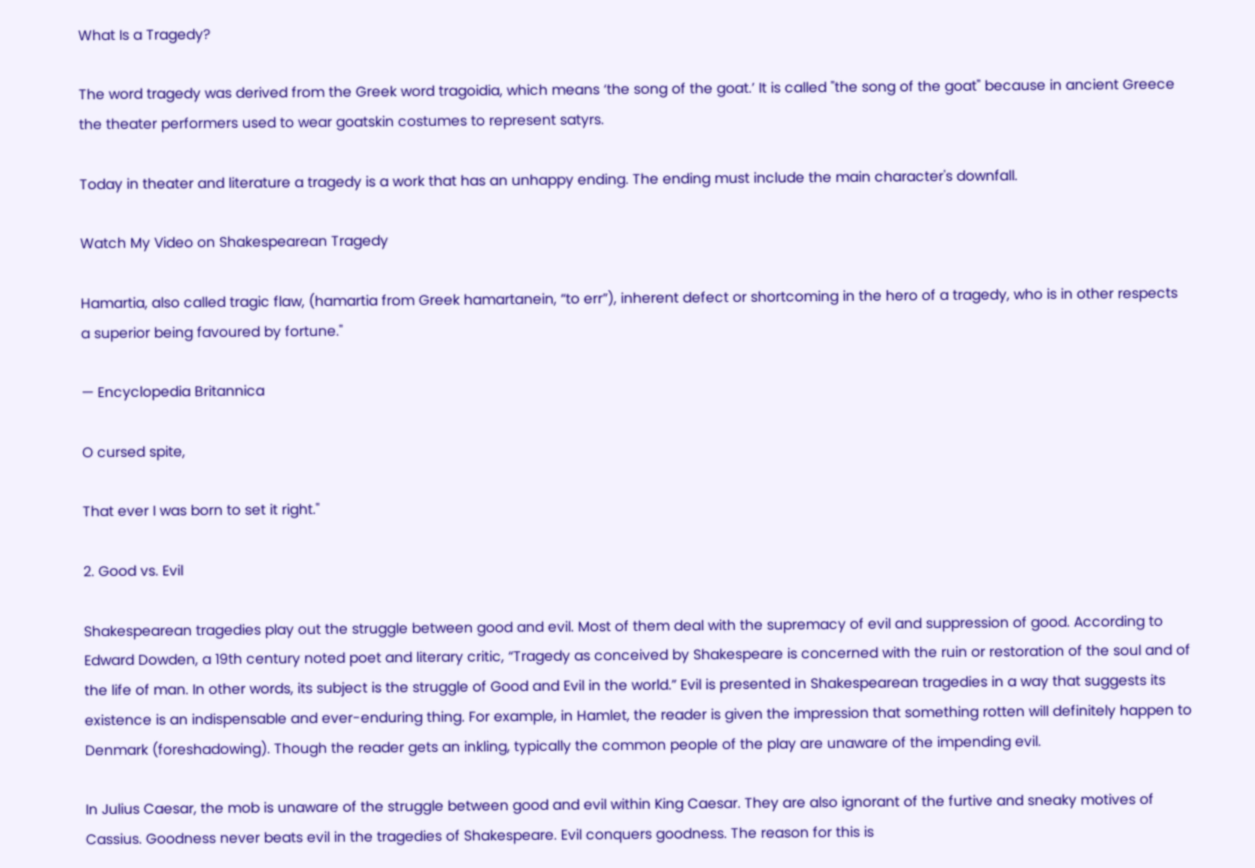What Is a Tragedy?

The word tragedy was derived from the Greek word tragoidia, which means ‘the song of the goat.’ It is called "the song of the goat" because in ancient Greece the theater performers used to wear goatskin costumes to represent satyrs.

Today in theater and literature a tragedy is a work that has an unhappy ending. The ending must include the main character's downfall.

Watch My Video on Shakespearean Tragedy

Hamartia, also called tragic flaw, (hamartia from Greek hamartanein, “to err”), inherent defect or shortcoming in the hero of a tragedy, who is in other respects a superior being favoured by fortune."

— Encyclopedia Britannica

O cursed spite,

That ever I was born to set it right."

2. Good vs. Evil

Shakespearean tragedies play out the struggle between good and evil. Most of them deal with the supremacy of evil and suppression of good. According to Edward Dowden, a 19th century noted poet and literary critic, “Tragedy as conceived by Shakespeare is concerned with the ruin or restoration of the soul and of the life of man. In other words, its subject is the struggle of Good and Evil in the world.” Evil is presented in Shakespearean tragedies in a way that suggests its existence is an indispensable and ever-enduring thing. For example, in Hamlet, the reader is given the impression that something rotten will definitely happen to Denmark (foreshadowing). Though the reader gets an inkling, typically the common people of the play are unaware of the impending evil.

In Julius Caesar, the mob is unaware of the struggle between good and evil within King Caesar. They are also ignorant of the furtive and sneaky motives of Cassius. Goodness never beats evil in the tragedies of Shakespeare. Evil conquers goodness. The reason for this is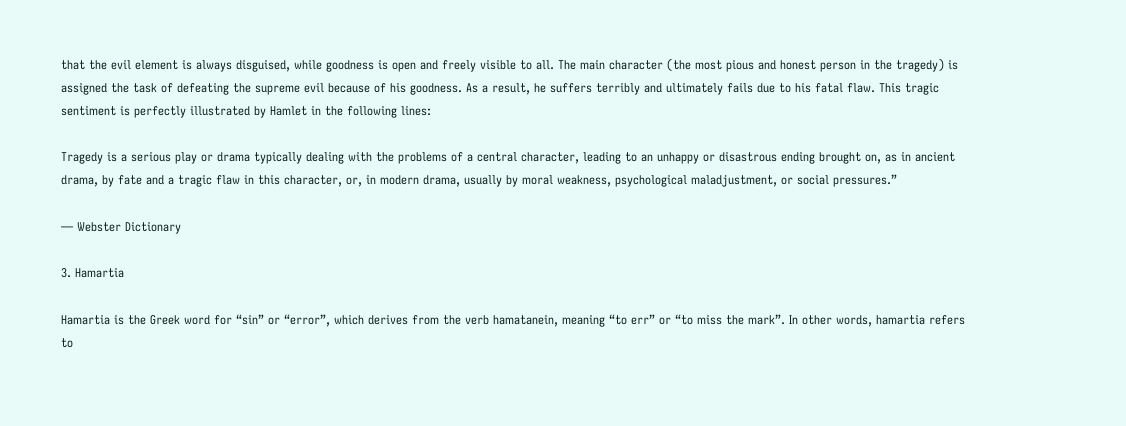that the evil element is always disguised, while goodness is open and freely visible to all. The main character (the most pious and honest person in the tragedy) is assigned the task of defeating the supreme evil because of his goodness. As a result, he suffers terribly and ultimately fails due to his fatal flaw. This tragic sentiment is perfectly illustrated by Hamlet in the following lines:

Tragedy is a serious play or drama typically dealing with the problems of a central character, leading to an unhappy or disastrous ending brought on, as in ancient drama, by fate and a tragic flaw in this character, or, in modern drama, usually by moral weakness, psychological maladjustment, or social pressures.”

— Webster Dictionary

3. Hamartia

Hamartia is the Greek word for “sin” or “error”, which derives from the verb hamatanein, meaning “to err” or “to miss the mark”. In other words, hamartia refers to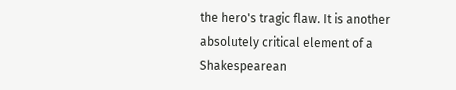the hero's tragic flaw. It is another absolutely critical element of a Shakespearean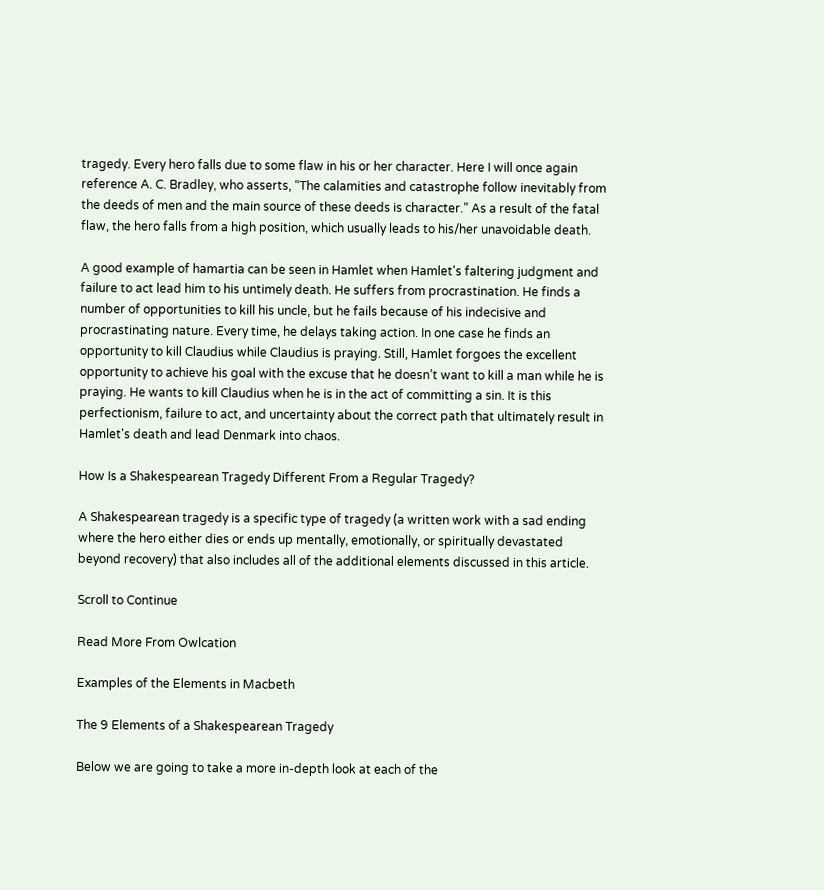tragedy. Every hero falls due to some flaw in his or her character. Here I will once again reference A. C. Bradley, who asserts, “The calamities and catastrophe follow inevitably from the deeds of men and the main source of these deeds is character.” As a result of the fatal flaw, the hero falls from a high position, which usually leads to his/her unavoidable death.

A good example of hamartia can be seen in Hamlet when Hamlet's faltering judgment and failure to act lead him to his untimely death. He suffers from procrastination. He finds a number of opportunities to kill his uncle, but he fails because of his indecisive and procrastinating nature. Every time, he delays taking action. In one case he finds an opportunity to kill Claudius while Claudius is praying. Still, Hamlet forgoes the excellent opportunity to achieve his goal with the excuse that he doesn’t want to kill a man while he is praying. He wants to kill Claudius when he is in the act of committing a sin. It is this perfectionism, failure to act, and uncertainty about the correct path that ultimately result in Hamlet's death and lead Denmark into chaos.

How Is a Shakespearean Tragedy Different From a Regular Tragedy?

A Shakespearean tragedy is a specific type of tragedy (a written work with a sad ending where the hero either dies or ends up mentally, emotionally, or spiritually devastated beyond recovery) that also includes all of the additional elements discussed in this article.

Scroll to Continue

Read More From Owlcation

Examples of the Elements in Macbeth

The 9 Elements of a Shakespearean Tragedy

Below we are going to take a more in-depth look at each of the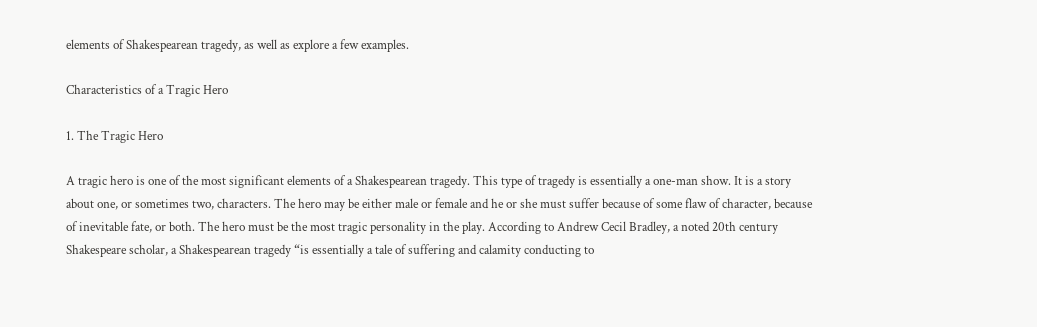elements of Shakespearean tragedy, as well as explore a few examples.

Characteristics of a Tragic Hero

1. The Tragic Hero

A tragic hero is one of the most significant elements of a Shakespearean tragedy. This type of tragedy is essentially a one-man show. It is a story about one, or sometimes two, characters. The hero may be either male or female and he or she must suffer because of some flaw of character, because of inevitable fate, or both. The hero must be the most tragic personality in the play. According to Andrew Cecil Bradley, a noted 20th century Shakespeare scholar, a Shakespearean tragedy “is essentially a tale of suffering and calamity conducting to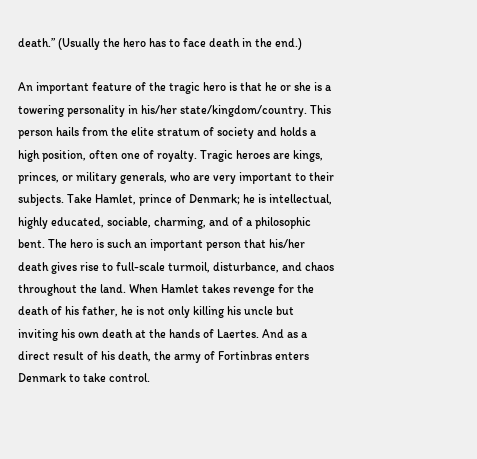death.” (Usually the hero has to face death in the end.)

An important feature of the tragic hero is that he or she is a towering personality in his/her state/kingdom/country. This person hails from the elite stratum of society and holds a high position, often one of royalty. Tragic heroes are kings, princes, or military generals, who are very important to their subjects. Take Hamlet, prince of Denmark; he is intellectual, highly educated, sociable, charming, and of a philosophic bent. The hero is such an important person that his/her death gives rise to full-scale turmoil, disturbance, and chaos throughout the land. When Hamlet takes revenge for the death of his father, he is not only killing his uncle but inviting his own death at the hands of Laertes. And as a direct result of his death, the army of Fortinbras enters Denmark to take control.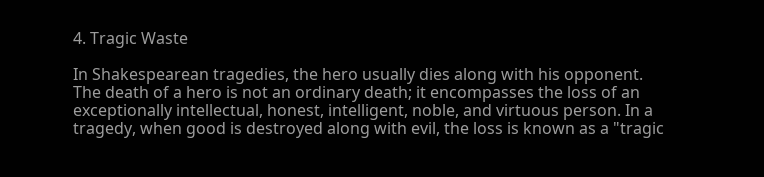4. Tragic Waste

In Shakespearean tragedies, the hero usually dies along with his opponent. The death of a hero is not an ordinary death; it encompasses the loss of an exceptionally intellectual, honest, intelligent, noble, and virtuous person. In a tragedy, when good is destroyed along with evil, the loss is known as a "tragic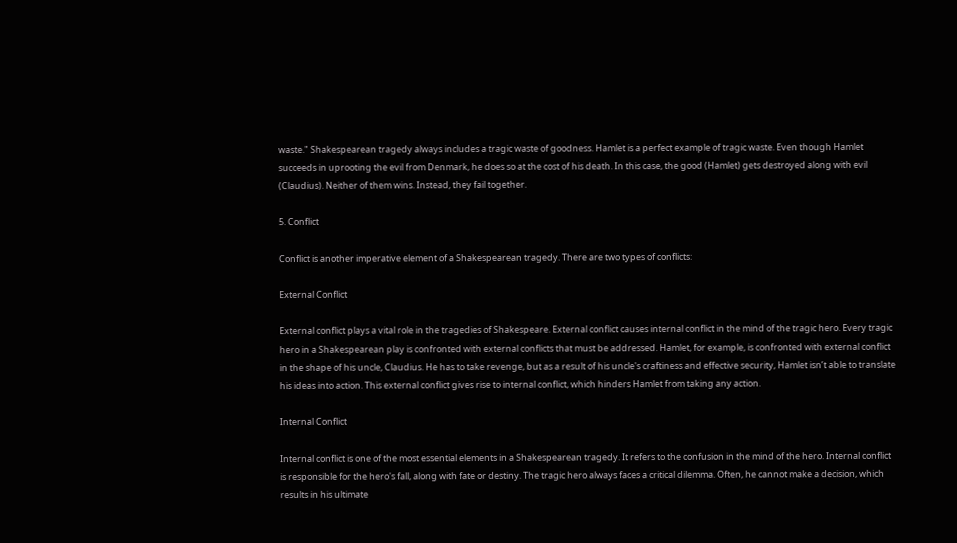waste." Shakespearean tragedy always includes a tragic waste of goodness. Hamlet is a perfect example of tragic waste. Even though Hamlet succeeds in uprooting the evil from Denmark, he does so at the cost of his death. In this case, the good (Hamlet) gets destroyed along with evil (Claudius). Neither of them wins. Instead, they fail together.

5. Conflict

Conflict is another imperative element of a Shakespearean tragedy. There are two types of conflicts:

External Conflict

External conflict plays a vital role in the tragedies of Shakespeare. External conflict causes internal conflict in the mind of the tragic hero. Every tragic hero in a Shakespearean play is confronted with external conflicts that must be addressed. Hamlet, for example, is confronted with external conflict in the shape of his uncle, Claudius. He has to take revenge, but as a result of his uncle's craftiness and effective security, Hamlet isn’t able to translate his ideas into action. This external conflict gives rise to internal conflict, which hinders Hamlet from taking any action.

Internal Conflict

Internal conflict is one of the most essential elements in a Shakespearean tragedy. It refers to the confusion in the mind of the hero. Internal conflict is responsible for the hero's fall, along with fate or destiny. The tragic hero always faces a critical dilemma. Often, he cannot make a decision, which results in his ultimate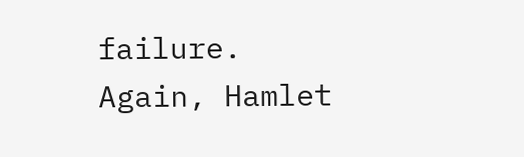failure. Again, Hamlet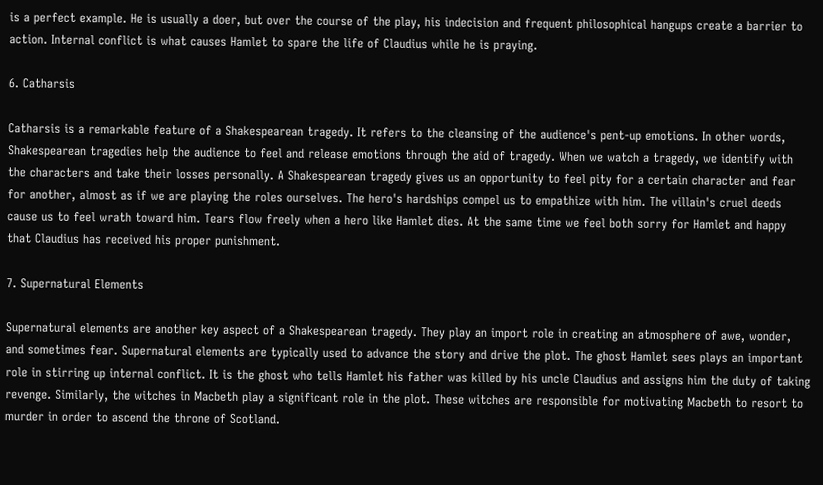is a perfect example. He is usually a doer, but over the course of the play, his indecision and frequent philosophical hangups create a barrier to action. Internal conflict is what causes Hamlet to spare the life of Claudius while he is praying.

6. Catharsis

Catharsis is a remarkable feature of a Shakespearean tragedy. It refers to the cleansing of the audience's pent-up emotions. In other words, Shakespearean tragedies help the audience to feel and release emotions through the aid of tragedy. When we watch a tragedy, we identify with the characters and take their losses personally. A Shakespearean tragedy gives us an opportunity to feel pity for a certain character and fear for another, almost as if we are playing the roles ourselves. The hero's hardships compel us to empathize with him. The villain's cruel deeds cause us to feel wrath toward him. Tears flow freely when a hero like Hamlet dies. At the same time we feel both sorry for Hamlet and happy that Claudius has received his proper punishment.

7. Supernatural Elements

Supernatural elements are another key aspect of a Shakespearean tragedy. They play an import role in creating an atmosphere of awe, wonder, and sometimes fear. Supernatural elements are typically used to advance the story and drive the plot. The ghost Hamlet sees plays an important role in stirring up internal conflict. It is the ghost who tells Hamlet his father was killed by his uncle Claudius and assigns him the duty of taking revenge. Similarly, the witches in Macbeth play a significant role in the plot. These witches are responsible for motivating Macbeth to resort to murder in order to ascend the throne of Scotland.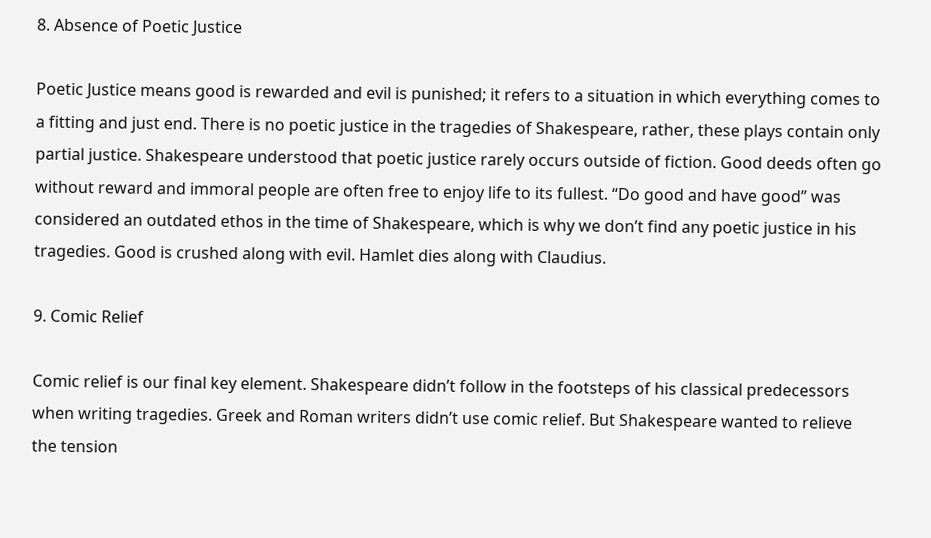8. Absence of Poetic Justice

Poetic Justice means good is rewarded and evil is punished; it refers to a situation in which everything comes to a fitting and just end. There is no poetic justice in the tragedies of Shakespeare, rather, these plays contain only partial justice. Shakespeare understood that poetic justice rarely occurs outside of fiction. Good deeds often go without reward and immoral people are often free to enjoy life to its fullest. “Do good and have good” was considered an outdated ethos in the time of Shakespeare, which is why we don’t find any poetic justice in his tragedies. Good is crushed along with evil. Hamlet dies along with Claudius.

9. Comic Relief

Comic relief is our final key element. Shakespeare didn’t follow in the footsteps of his classical predecessors when writing tragedies. Greek and Roman writers didn’t use comic relief. But Shakespeare wanted to relieve the tension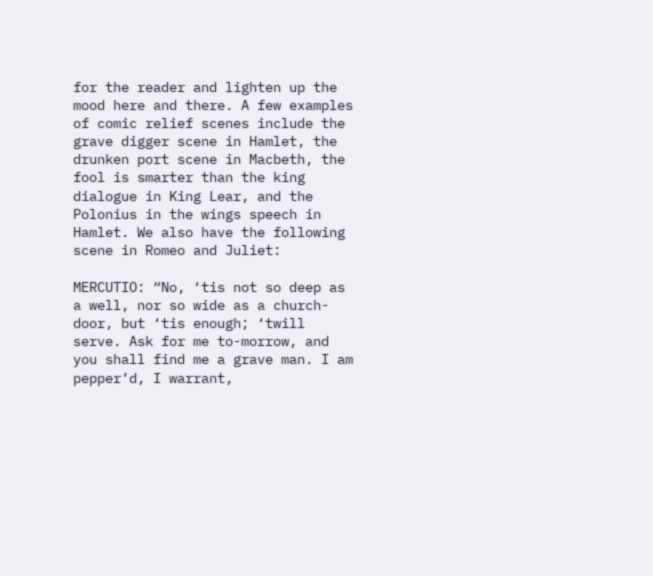for the reader and lighten up the mood here and there. A few examples of comic relief scenes include the grave digger scene in Hamlet, the drunken port scene in Macbeth, the fool is smarter than the king dialogue in King Lear, and the Polonius in the wings speech in Hamlet. We also have the following scene in Romeo and Juliet:

MERCUTIO: “No, ‘tis not so deep as a well, nor so wide as a church-door, but ‘tis enough; ‘twill serve. Ask for me to-morrow, and you shall find me a grave man. I am pepper’d, I warrant,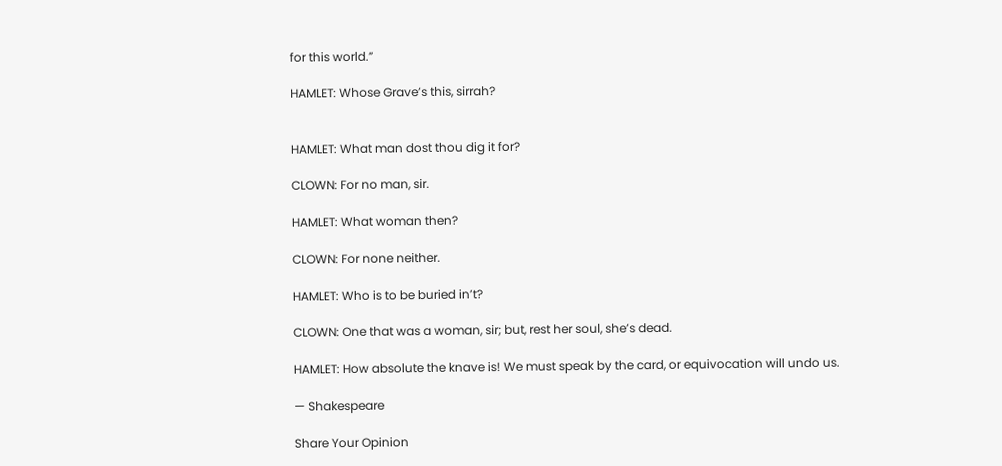for this world.”

HAMLET: Whose Grave’s this, sirrah?


HAMLET: What man dost thou dig it for?

CLOWN: For no man, sir.

HAMLET: What woman then?

CLOWN: For none neither.

HAMLET: Who is to be buried in’t?

CLOWN: One that was a woman, sir; but, rest her soul, she’s dead.

HAMLET: How absolute the knave is! We must speak by the card, or equivocation will undo us.

— Shakespeare

Share Your Opinion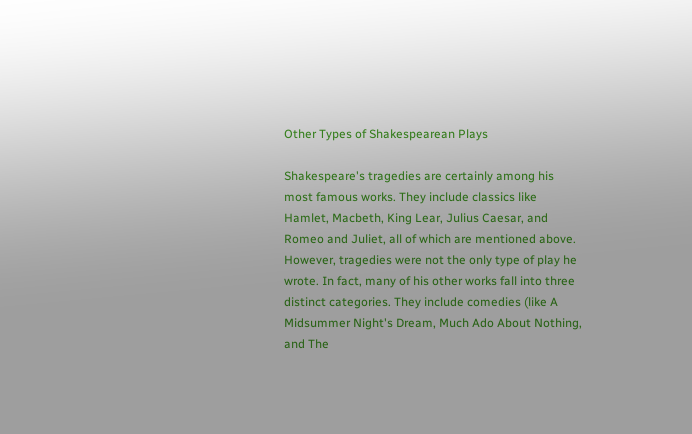Other Types of Shakespearean Plays

Shakespeare's tragedies are certainly among his most famous works. They include classics like Hamlet, Macbeth, King Lear, Julius Caesar, and Romeo and Juliet, all of which are mentioned above. However, tragedies were not the only type of play he wrote. In fact, many of his other works fall into three distinct categories. They include comedies (like A Midsummer Night's Dream, Much Ado About Nothing, and The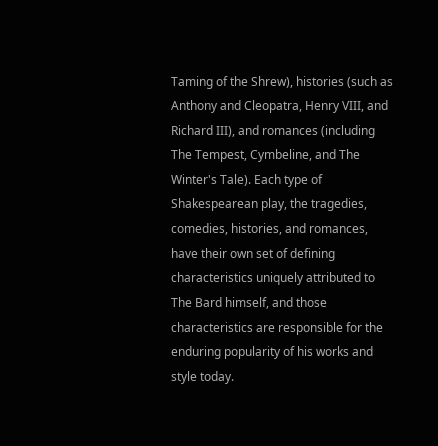Taming of the Shrew), histories (such as Anthony and Cleopatra, Henry VIII, and Richard III), and romances (including The Tempest, Cymbeline, and The Winter's Tale). Each type of Shakespearean play, the tragedies, comedies, histories, and romances, have their own set of defining characteristics uniquely attributed to The Bard himself, and those characteristics are responsible for the enduring popularity of his works and style today.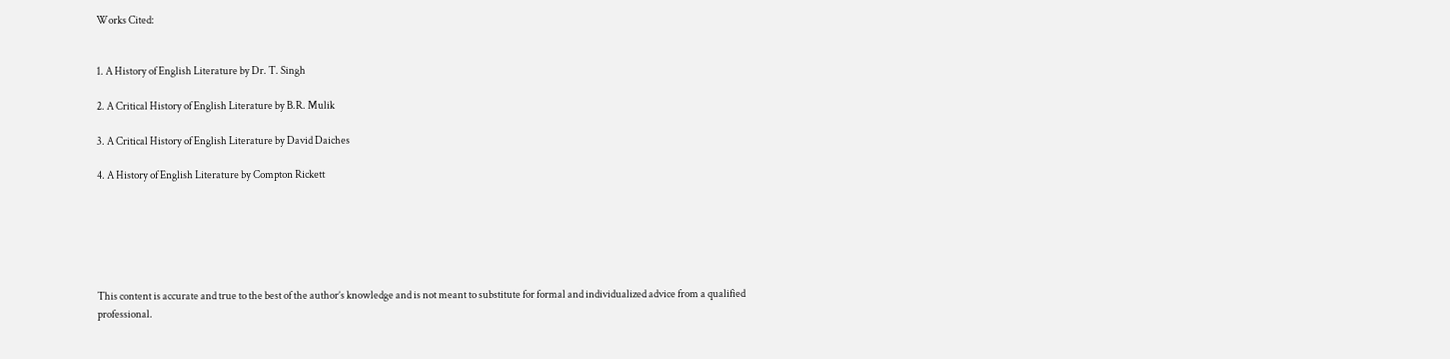Works Cited:


1. A History of English Literature by Dr. T. Singh

2. A Critical History of English Literature by B.R. Mulik

3. A Critical History of English Literature by David Daiches

4. A History of English Literature by Compton Rickett






This content is accurate and true to the best of the author’s knowledge and is not meant to substitute for formal and individualized advice from a qualified professional.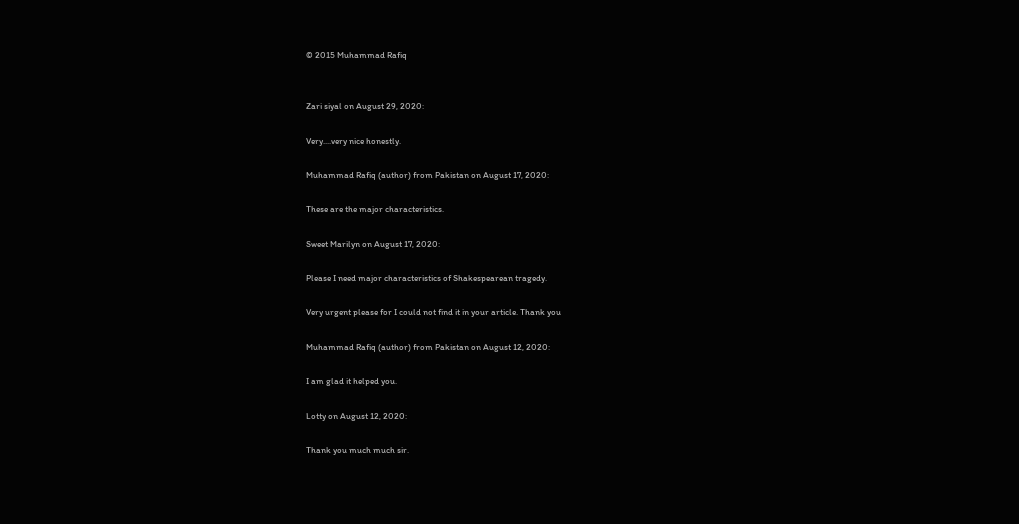© 2015 Muhammad Rafiq


Zari siyal on August 29, 2020:

Very....very nice honestly.

Muhammad Rafiq (author) from Pakistan on August 17, 2020:

These are the major characteristics.

Sweet Marilyn on August 17, 2020:

Please I need major characteristics of Shakespearean tragedy.

Very urgent please for I could not find it in your article. Thank you

Muhammad Rafiq (author) from Pakistan on August 12, 2020:

I am glad it helped you.

Lotty on August 12, 2020:

Thank you much much sir.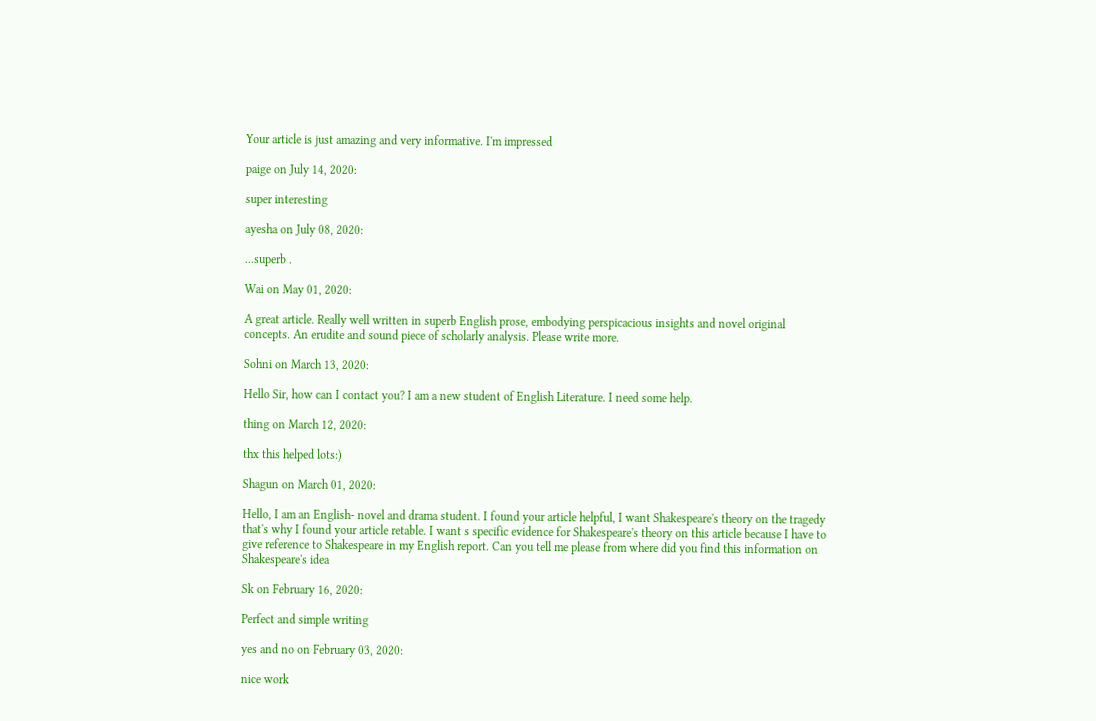Your article is just amazing and very informative. I'm impressed

paige on July 14, 2020:

super interesting

ayesha on July 08, 2020:

...superb .

Wai on May 01, 2020:

A great article. Really well written in superb English prose, embodying perspicacious insights and novel original concepts. An erudite and sound piece of scholarly analysis. Please write more.

Sohni on March 13, 2020:

Hello Sir, how can I contact you? I am a new student of English Literature. I need some help.

thing on March 12, 2020:

thx this helped lots:)

Shagun on March 01, 2020:

Hello, I am an English- novel and drama student. I found your article helpful, I want Shakespeare's theory on the tragedy that's why I found your article retable. I want s specific evidence for Shakespeare's theory on this article because I have to give reference to Shakespeare in my English report. Can you tell me please from where did you find this information on Shakespeare's idea

Sk on February 16, 2020:

Perfect and simple writing

yes and no on February 03, 2020:

nice work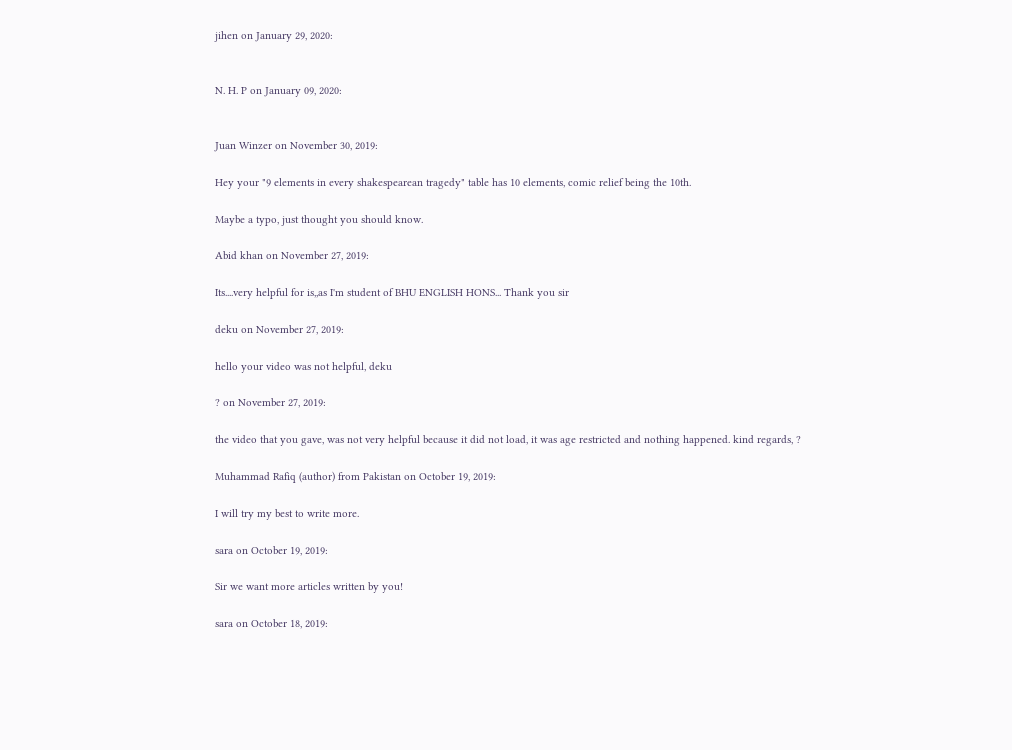jihen on January 29, 2020:


N. H. P on January 09, 2020:


Juan Winzer on November 30, 2019:

Hey your "9 elements in every shakespearean tragedy" table has 10 elements, comic relief being the 10th.

Maybe a typo, just thought you should know.

Abid khan on November 27, 2019:

Its....very helpful for is,,as I'm student of BHU ENGLISH HONS... Thank you sir

deku on November 27, 2019:

hello your video was not helpful, deku

? on November 27, 2019:

the video that you gave, was not very helpful because it did not load, it was age restricted and nothing happened. kind regards, ?

Muhammad Rafiq (author) from Pakistan on October 19, 2019:

I will try my best to write more.

sara on October 19, 2019:

Sir we want more articles written by you!

sara on October 18, 2019: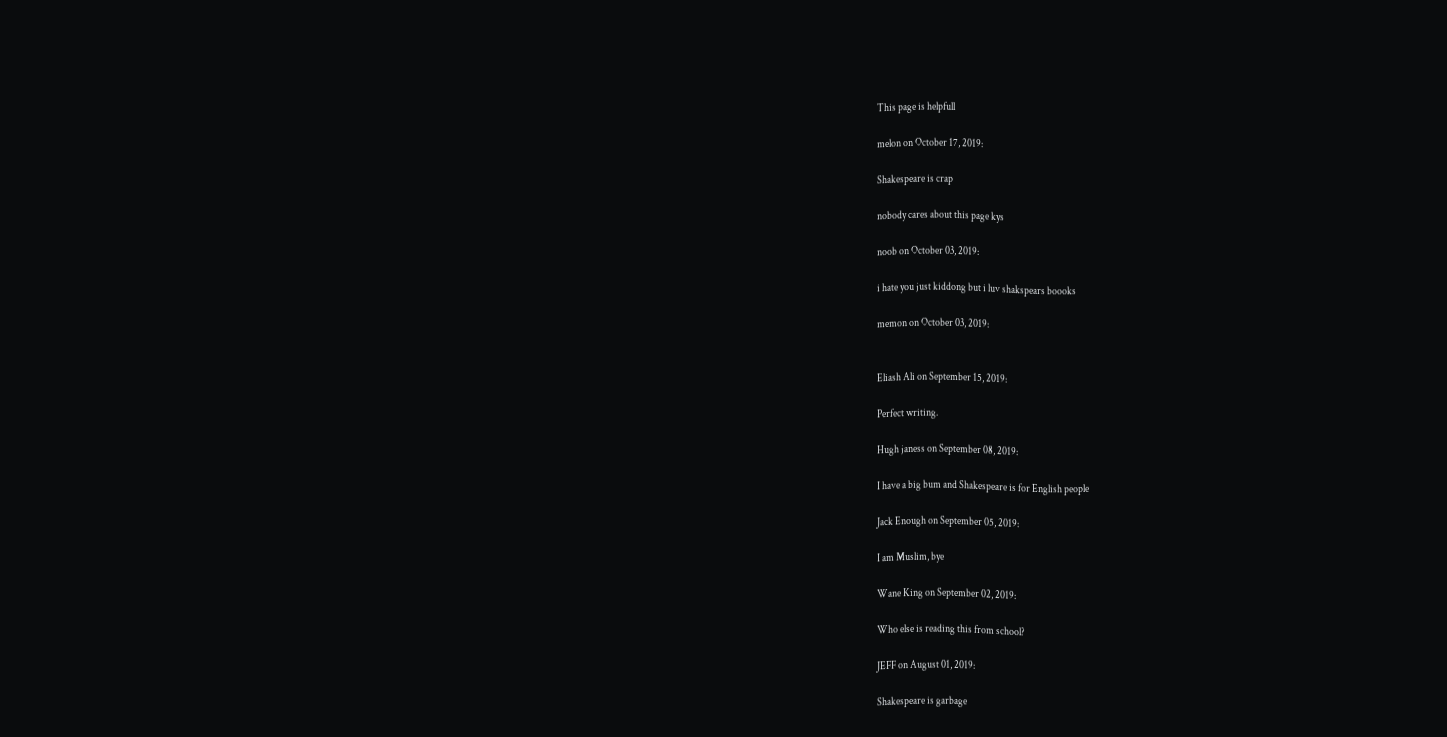This page is helpfull

melon on October 17, 2019:

Shakespeare is crap

nobody cares about this page kys

noob on October 03, 2019:

i hate you just kiddong but i luv shakspears boooks

memon on October 03, 2019:


Eliash Ali on September 15, 2019:

Perfect writing.

Hugh janess on September 08, 2019:

I have a big bum and Shakespeare is for English people

Jack Enough on September 05, 2019:

I am Muslim, bye

Wane King on September 02, 2019:

Who else is reading this from school?

JEFF on August 01, 2019:

Shakespeare is garbage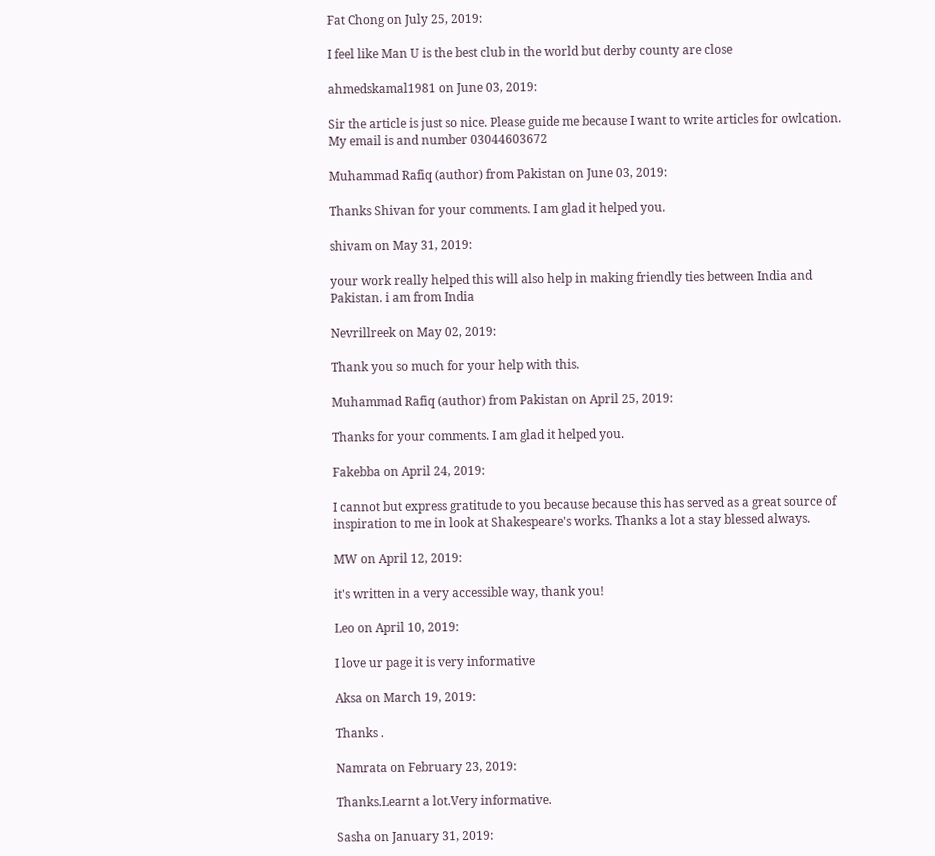Fat Chong on July 25, 2019:

I feel like Man U is the best club in the world but derby county are close

ahmedskamal1981 on June 03, 2019:

Sir the article is just so nice. Please guide me because I want to write articles for owlcation. My email is and number 03044603672

Muhammad Rafiq (author) from Pakistan on June 03, 2019:

Thanks Shivan for your comments. I am glad it helped you.

shivam on May 31, 2019:

your work really helped this will also help in making friendly ties between India and Pakistan. i am from India

Nevrillreek on May 02, 2019:

Thank you so much for your help with this.

Muhammad Rafiq (author) from Pakistan on April 25, 2019:

Thanks for your comments. I am glad it helped you.

Fakebba on April 24, 2019:

I cannot but express gratitude to you because because this has served as a great source of inspiration to me in look at Shakespeare's works. Thanks a lot a stay blessed always.

MW on April 12, 2019:

it's written in a very accessible way, thank you!

Leo on April 10, 2019:

I love ur page it is very informative

Aksa on March 19, 2019:

Thanks .

Namrata on February 23, 2019:

Thanks.Learnt a lot.Very informative.

Sasha on January 31, 2019: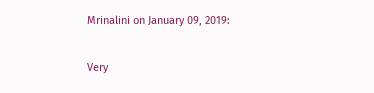Mrinalini on January 09, 2019:

Very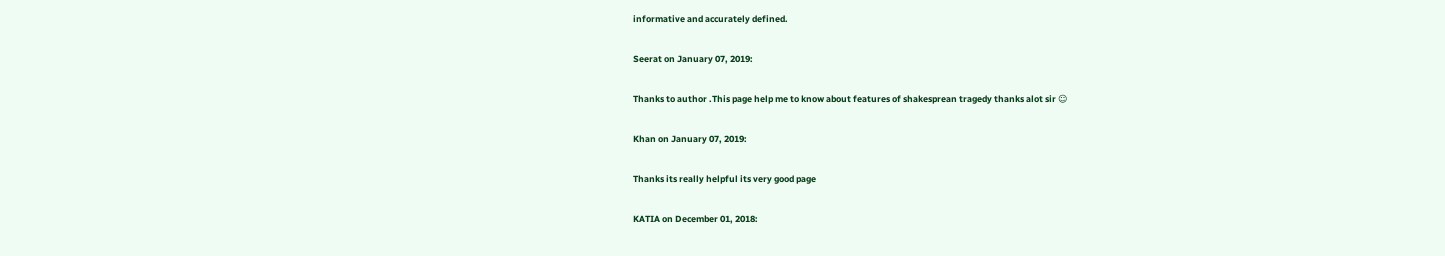informative and accurately defined.

Seerat on January 07, 2019:

Thanks to author .This page help me to know about features of shakesprean tragedy thanks alot sir ☺

Khan on January 07, 2019:

Thanks its really helpful its very good page

KATIA on December 01, 2018: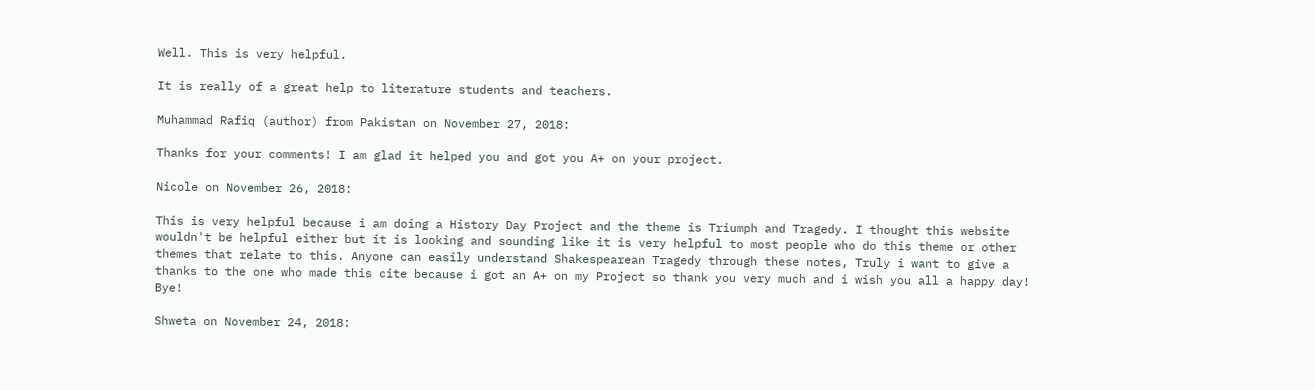Well. This is very helpful.

It is really of a great help to literature students and teachers.

Muhammad Rafiq (author) from Pakistan on November 27, 2018:

Thanks for your comments! I am glad it helped you and got you A+ on your project.

Nicole on November 26, 2018:

This is very helpful because i am doing a History Day Project and the theme is Triumph and Tragedy. I thought this website wouldn't be helpful either but it is looking and sounding like it is very helpful to most people who do this theme or other themes that relate to this. Anyone can easily understand Shakespearean Tragedy through these notes, Truly i want to give a thanks to the one who made this cite because i got an A+ on my Project so thank you very much and i wish you all a happy day! Bye!

Shweta on November 24, 2018: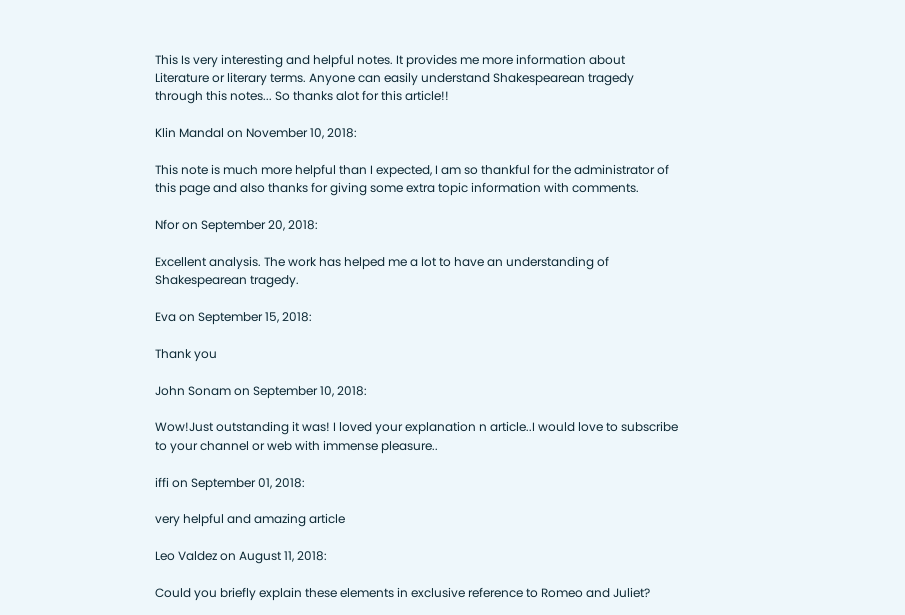This Is very interesting and helpful notes. It provides me more information about Literature or literary terms. Anyone can easily understand Shakespearean tragedy through this notes... So thanks alot for this article!!

Klin Mandal on November 10, 2018:

This note is much more helpful than I expected, I am so thankful for the administrator of this page and also thanks for giving some extra topic information with comments.

Nfor on September 20, 2018:

Excellent analysis. The work has helped me a lot to have an understanding of Shakespearean tragedy.

Eva on September 15, 2018:

Thank you

John Sonam on September 10, 2018:

Wow!Just outstanding it was! I loved your explanation n article..I would love to subscribe to your channel or web with immense pleasure..

iffi on September 01, 2018:

very helpful and amazing article

Leo Valdez on August 11, 2018:

Could you briefly explain these elements in exclusive reference to Romeo and Juliet?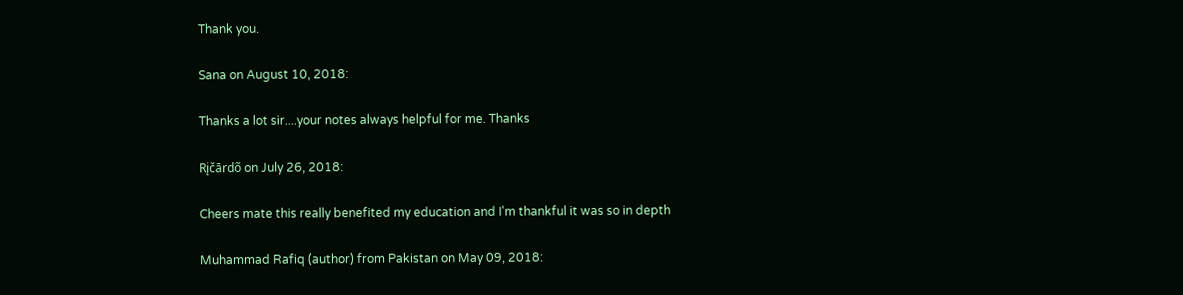Thank you.

Sana on August 10, 2018:

Thanks a lot sir....your notes always helpful for me. Thanks

Rįčārdõ on July 26, 2018:

Cheers mate this really benefited my education and I'm thankful it was so in depth

Muhammad Rafiq (author) from Pakistan on May 09, 2018: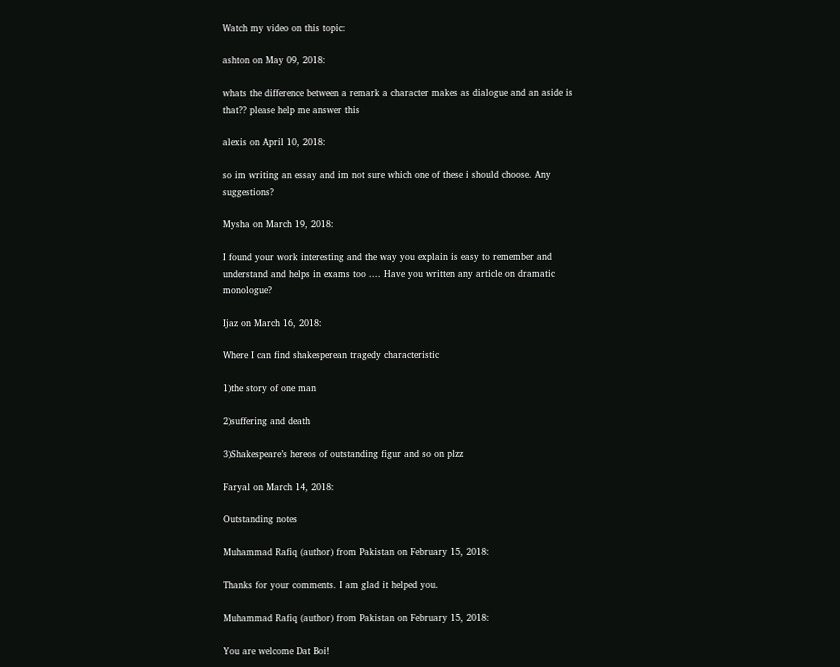Watch my video on this topic:

ashton on May 09, 2018:

whats the difference between a remark a character makes as dialogue and an aside is that?? please help me answer this

alexis on April 10, 2018:

so im writing an essay and im not sure which one of these i should choose. Any suggestions?

Mysha on March 19, 2018:

I found your work interesting and the way you explain is easy to remember and understand and helps in exams too .... Have you written any article on dramatic monologue?

Ijaz on March 16, 2018:

Where I can find shakesperean tragedy characteristic

1)the story of one man

2)suffering and death

3)Shakespeare’s hereos of outstanding figur and so on plzz

Faryal on March 14, 2018:

Outstanding notes

Muhammad Rafiq (author) from Pakistan on February 15, 2018:

Thanks for your comments. I am glad it helped you.

Muhammad Rafiq (author) from Pakistan on February 15, 2018:

You are welcome Dat Boi!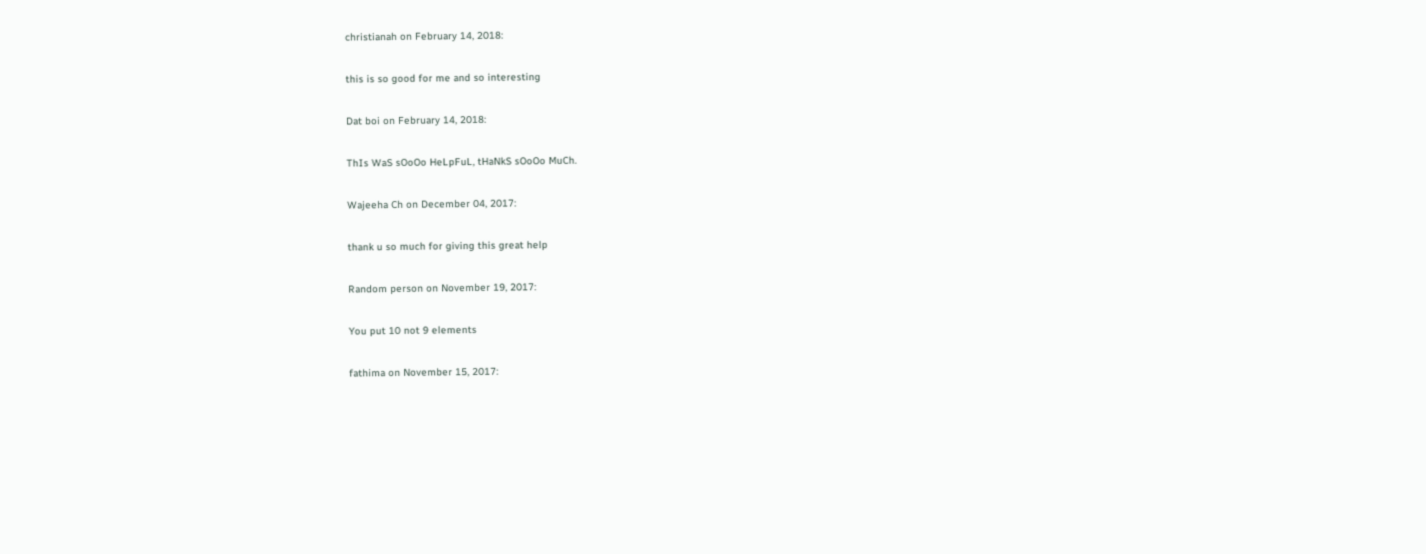christianah on February 14, 2018:

this is so good for me and so interesting

Dat boi on February 14, 2018:

ThIs WaS sOoOo HeLpFuL, tHaNkS sOoOo MuCh.

Wajeeha Ch on December 04, 2017:

thank u so much for giving this great help

Random person on November 19, 2017:

You put 10 not 9 elements

fathima on November 15, 2017: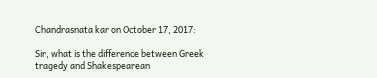Chandrasnata kar on October 17, 2017:

Sir, what is the difference between Greek tragedy and Shakespearean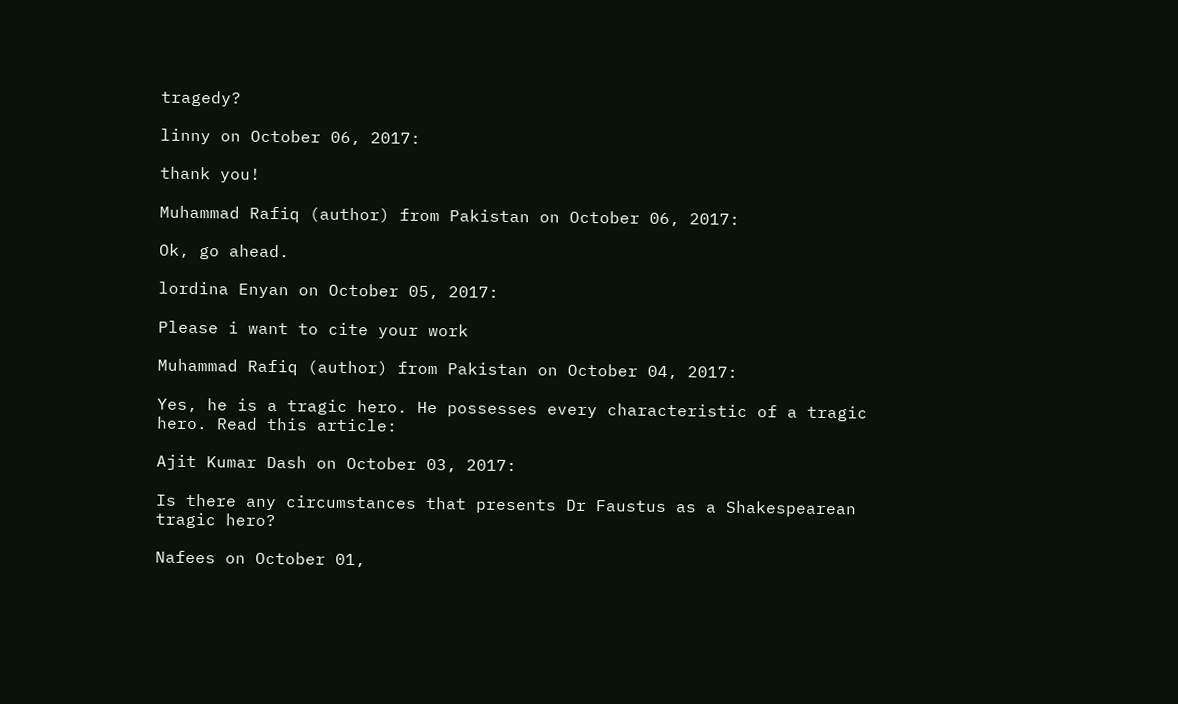tragedy?

linny on October 06, 2017:

thank you!

Muhammad Rafiq (author) from Pakistan on October 06, 2017:

Ok, go ahead.

lordina Enyan on October 05, 2017:

Please i want to cite your work

Muhammad Rafiq (author) from Pakistan on October 04, 2017:

Yes, he is a tragic hero. He possesses every characteristic of a tragic hero. Read this article:

Ajit Kumar Dash on October 03, 2017:

Is there any circumstances that presents Dr Faustus as a Shakespearean tragic hero?

Nafees on October 01,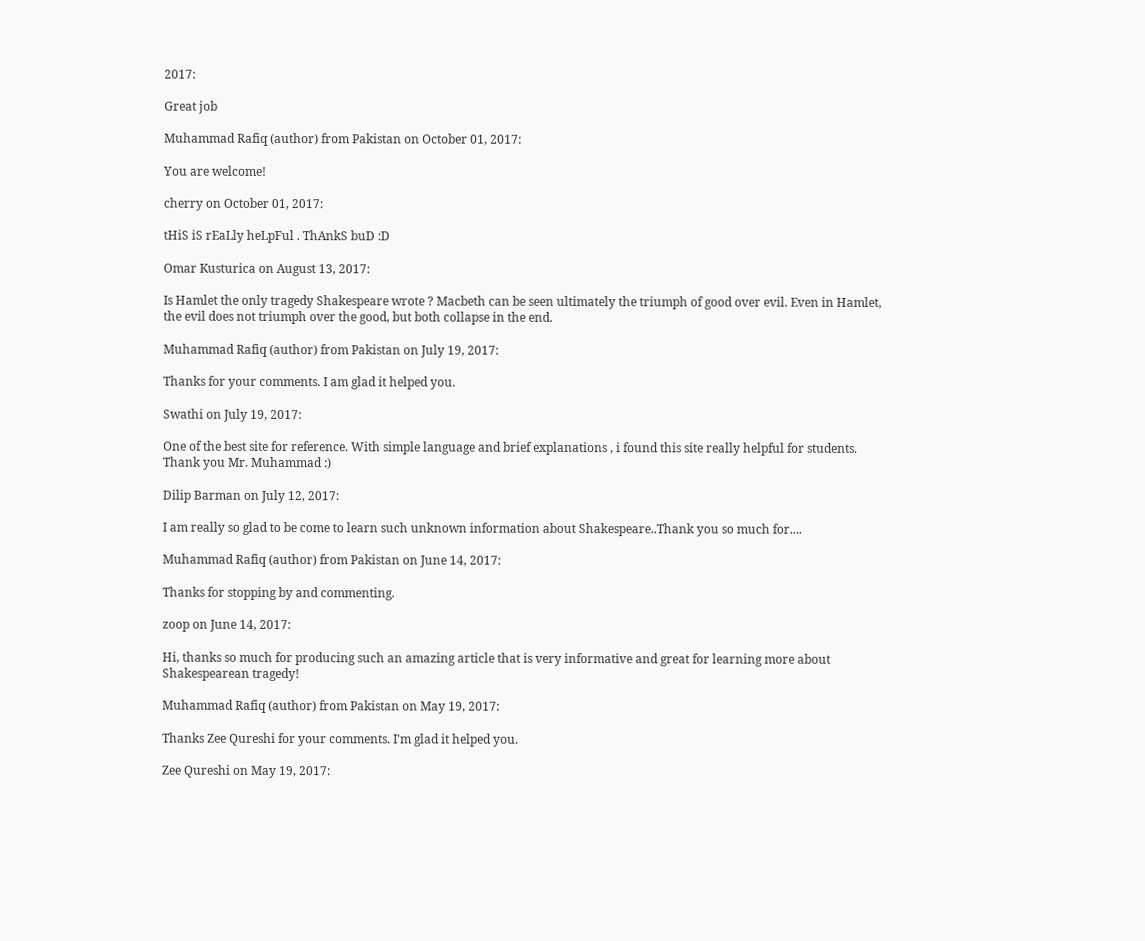2017:

Great job

Muhammad Rafiq (author) from Pakistan on October 01, 2017:

You are welcome!

cherry on October 01, 2017:

tHiS iS rEaLly heLpFul . ThAnkS buD :D

Omar Kusturica on August 13, 2017:

Is Hamlet the only tragedy Shakespeare wrote ? Macbeth can be seen ultimately the triumph of good over evil. Even in Hamlet, the evil does not triumph over the good, but both collapse in the end.

Muhammad Rafiq (author) from Pakistan on July 19, 2017:

Thanks for your comments. I am glad it helped you.

Swathi on July 19, 2017:

One of the best site for reference. With simple language and brief explanations , i found this site really helpful for students. Thank you Mr. Muhammad :)

Dilip Barman on July 12, 2017:

I am really so glad to be come to learn such unknown information about Shakespeare..Thank you so much for....

Muhammad Rafiq (author) from Pakistan on June 14, 2017:

Thanks for stopping by and commenting.

zoop on June 14, 2017:

Hi, thanks so much for producing such an amazing article that is very informative and great for learning more about Shakespearean tragedy!

Muhammad Rafiq (author) from Pakistan on May 19, 2017:

Thanks Zee Qureshi for your comments. I'm glad it helped you.

Zee Qureshi on May 19, 2017: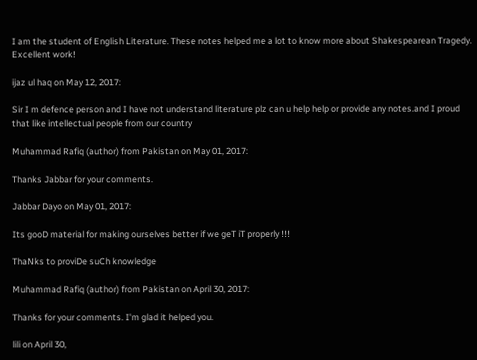I am the student of English Literature. These notes helped me a lot to know more about Shakespearean Tragedy. Excellent work!

ijaz ul haq on May 12, 2017:

Sir I m defence person and I have not understand literature plz can u help help or provide any notes.and I proud that like intellectual people from our country

Muhammad Rafiq (author) from Pakistan on May 01, 2017:

Thanks Jabbar for your comments.

Jabbar Dayo on May 01, 2017:

Its gooD material for making ourselves better if we geT iT properly !!!

ThaNks to proviDe suCh knowledge

Muhammad Rafiq (author) from Pakistan on April 30, 2017:

Thanks for your comments. I'm glad it helped you.

lili on April 30,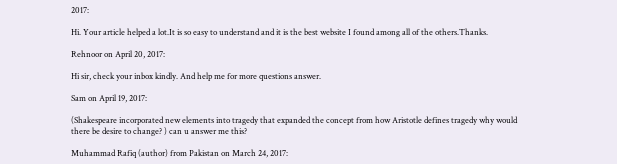2017:

Hi. Your article helped a lot.It is so easy to understand and it is the best website I found among all of the others.Thanks.

Rehnoor on April 20, 2017:

Hi sir, check your inbox kindly. And help me for more questions answer.

Sam on April 19, 2017:

(Shakespeare incorporated new elements into tragedy that expanded the concept from how Aristotle defines tragedy why would there be desire to change? ) can u answer me this?

Muhammad Rafiq (author) from Pakistan on March 24, 2017: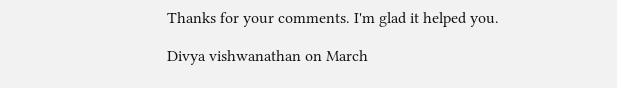Thanks for your comments. I'm glad it helped you.

Divya vishwanathan on March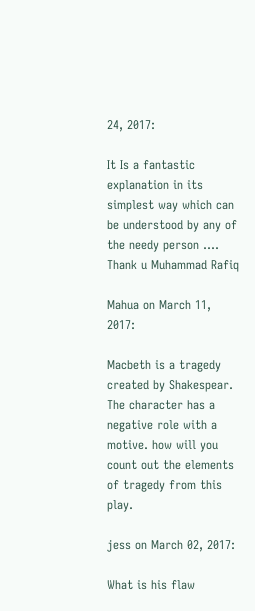24, 2017:

It Is a fantastic explanation in its simplest way which can be understood by any of the needy person .... Thank u Muhammad Rafiq

Mahua on March 11, 2017:

Macbeth is a tragedy created by Shakespear. The character has a negative role with a motive. how will you count out the elements of tragedy from this play.

jess on March 02, 2017:

What is his flaw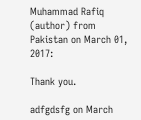Muhammad Rafiq (author) from Pakistan on March 01, 2017:

Thank you.

adfgdsfg on March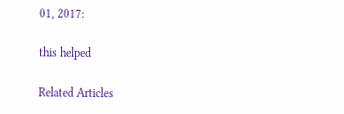01, 2017:

this helped

Related Articles